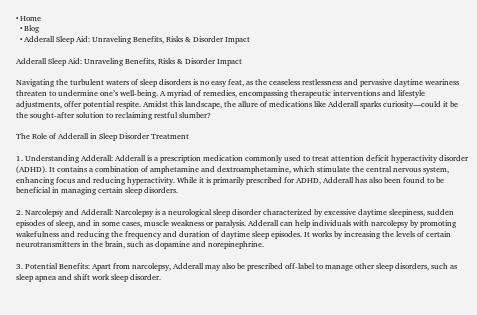• Home
  • Blog
  • Adderall Sleep Aid: Unraveling Benefits, Risks & Disorder Impact

Adderall Sleep Aid: Unraveling Benefits, Risks & Disorder Impact

Navigating the turbulent waters of sleep disorders is no easy feat, as the ceaseless restlessness and pervasive daytime weariness threaten to undermine one’s well-being. A myriad of remedies, encompassing therapeutic interventions and lifestyle adjustments, offer potential respite. Amidst this landscape, the allure of medications like Adderall sparks curiosity—could it be the sought-after solution to reclaiming restful slumber?

The Role of Adderall in Sleep Disorder Treatment

1. Understanding Adderall: Adderall is a prescription medication commonly used to treat attention deficit hyperactivity disorder (ADHD). It contains a combination of amphetamine and dextroamphetamine, which stimulate the central nervous system, enhancing focus and reducing hyperactivity. While it is primarily prescribed for ADHD, Adderall has also been found to be beneficial in managing certain sleep disorders.

2. Narcolepsy and Adderall: Narcolepsy is a neurological sleep disorder characterized by excessive daytime sleepiness, sudden episodes of sleep, and in some cases, muscle weakness or paralysis. Adderall can help individuals with narcolepsy by promoting wakefulness and reducing the frequency and duration of daytime sleep episodes. It works by increasing the levels of certain neurotransmitters in the brain, such as dopamine and norepinephrine.

3. Potential Benefits: Apart from narcolepsy, Adderall may also be prescribed off-label to manage other sleep disorders, such as sleep apnea and shift work sleep disorder.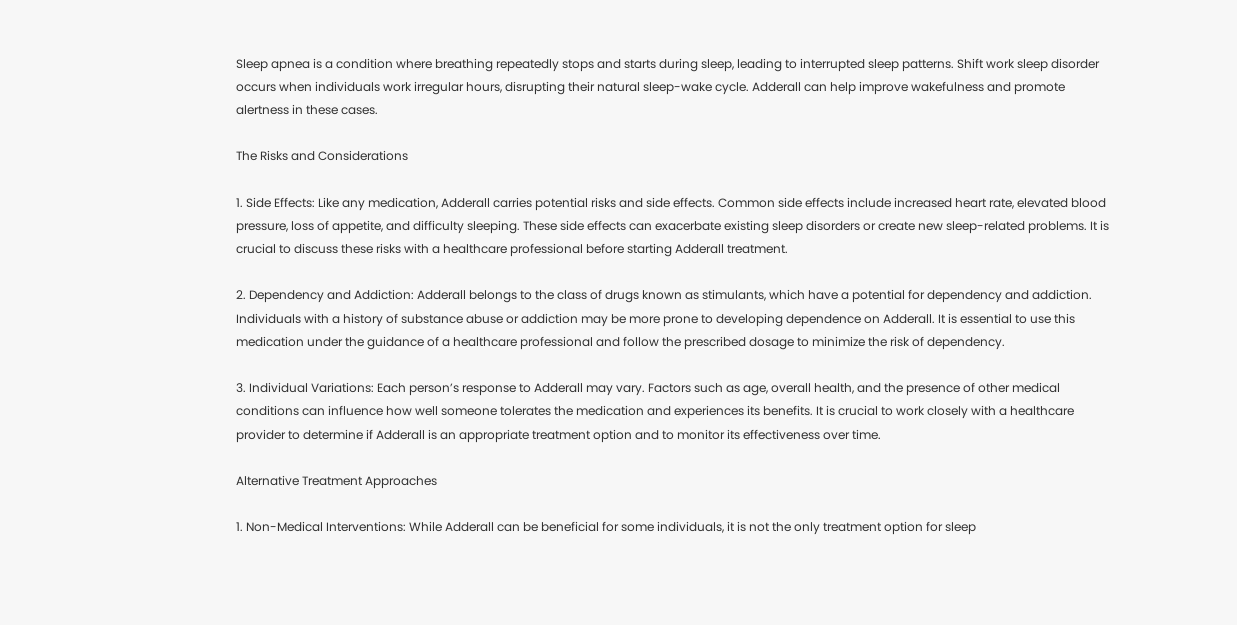Sleep apnea is a condition where breathing repeatedly stops and starts during sleep, leading to interrupted sleep patterns. Shift work sleep disorder occurs when individuals work irregular hours, disrupting their natural sleep-wake cycle. Adderall can help improve wakefulness and promote alertness in these cases.

The Risks and Considerations

1. Side Effects: Like any medication, Adderall carries potential risks and side effects. Common side effects include increased heart rate, elevated blood pressure, loss of appetite, and difficulty sleeping. These side effects can exacerbate existing sleep disorders or create new sleep-related problems. It is crucial to discuss these risks with a healthcare professional before starting Adderall treatment.

2. Dependency and Addiction: Adderall belongs to the class of drugs known as stimulants, which have a potential for dependency and addiction. Individuals with a history of substance abuse or addiction may be more prone to developing dependence on Adderall. It is essential to use this medication under the guidance of a healthcare professional and follow the prescribed dosage to minimize the risk of dependency.

3. Individual Variations: Each person’s response to Adderall may vary. Factors such as age, overall health, and the presence of other medical conditions can influence how well someone tolerates the medication and experiences its benefits. It is crucial to work closely with a healthcare provider to determine if Adderall is an appropriate treatment option and to monitor its effectiveness over time.

Alternative Treatment Approaches

1. Non-Medical Interventions: While Adderall can be beneficial for some individuals, it is not the only treatment option for sleep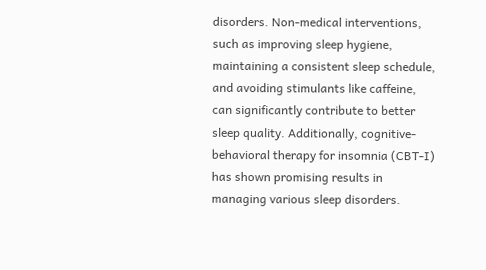disorders. Non-medical interventions, such as improving sleep hygiene, maintaining a consistent sleep schedule, and avoiding stimulants like caffeine, can significantly contribute to better sleep quality. Additionally, cognitive-behavioral therapy for insomnia (CBT-I) has shown promising results in managing various sleep disorders.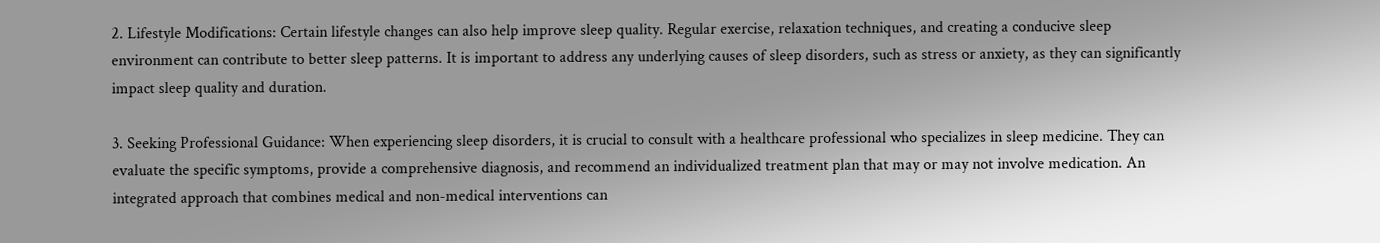2. Lifestyle Modifications: Certain lifestyle changes can also help improve sleep quality. Regular exercise, relaxation techniques, and creating a conducive sleep environment can contribute to better sleep patterns. It is important to address any underlying causes of sleep disorders, such as stress or anxiety, as they can significantly impact sleep quality and duration.

3. Seeking Professional Guidance: When experiencing sleep disorders, it is crucial to consult with a healthcare professional who specializes in sleep medicine. They can evaluate the specific symptoms, provide a comprehensive diagnosis, and recommend an individualized treatment plan that may or may not involve medication. An integrated approach that combines medical and non-medical interventions can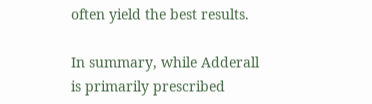often yield the best results.

In summary, while Adderall is primarily prescribed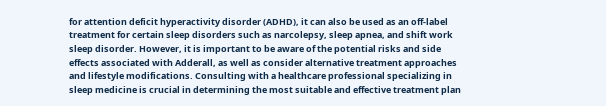for attention deficit hyperactivity disorder (ADHD), it can also be used as an off-label treatment for certain sleep disorders such as narcolepsy, sleep apnea, and shift work sleep disorder. However, it is important to be aware of the potential risks and side effects associated with Adderall, as well as consider alternative treatment approaches and lifestyle modifications. Consulting with a healthcare professional specializing in sleep medicine is crucial in determining the most suitable and effective treatment plan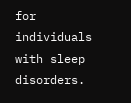for individuals with sleep disorders.